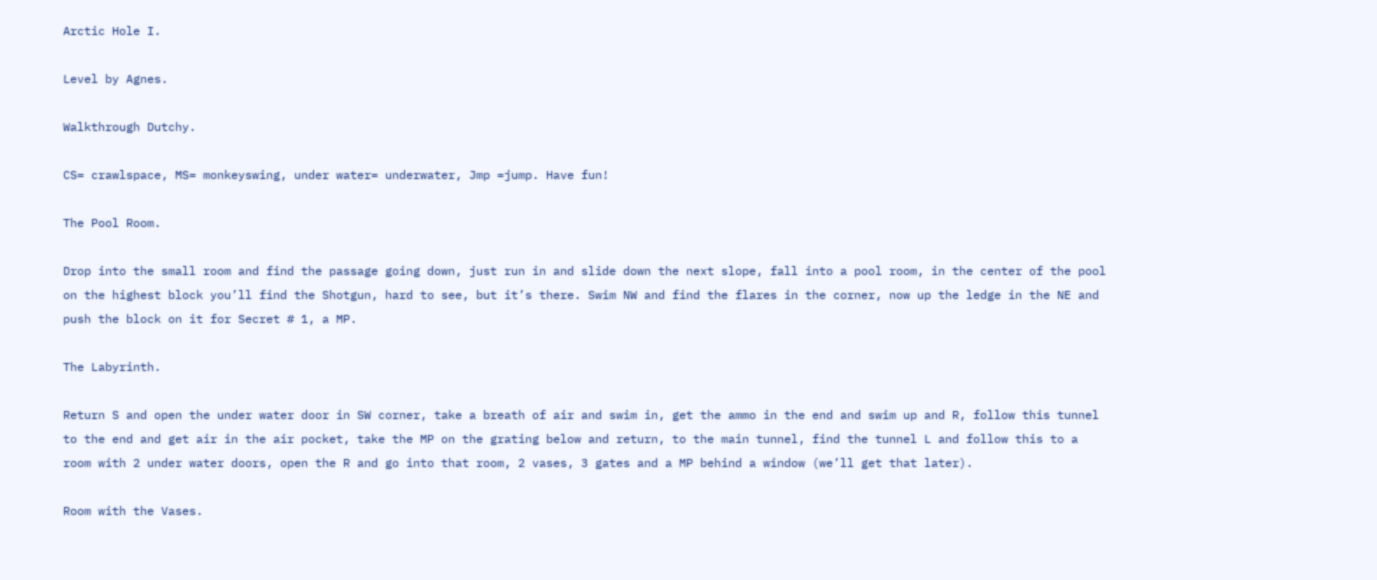Arctic Hole I.

Level by Agnes.

Walkthrough Dutchy.

CS= crawlspace, MS= monkeyswing, under water= underwater, Jmp =jump. Have fun!

The Pool Room.

Drop into the small room and find the passage going down, just run in and slide down the next slope, fall into a pool room, in the center of the pool on the highest block you’ll find the Shotgun, hard to see, but it’s there. Swim NW and find the flares in the corner, now up the ledge in the NE and push the block on it for Secret # 1, a MP.

The Labyrinth.

Return S and open the under water door in SW corner, take a breath of air and swim in, get the ammo in the end and swim up and R, follow this tunnel to the end and get air in the air pocket, take the MP on the grating below and return, to the main tunnel, find the tunnel L and follow this to a room with 2 under water doors, open the R and go into that room, 2 vases, 3 gates and a MP behind a window (we’ll get that later).

Room with the Vases.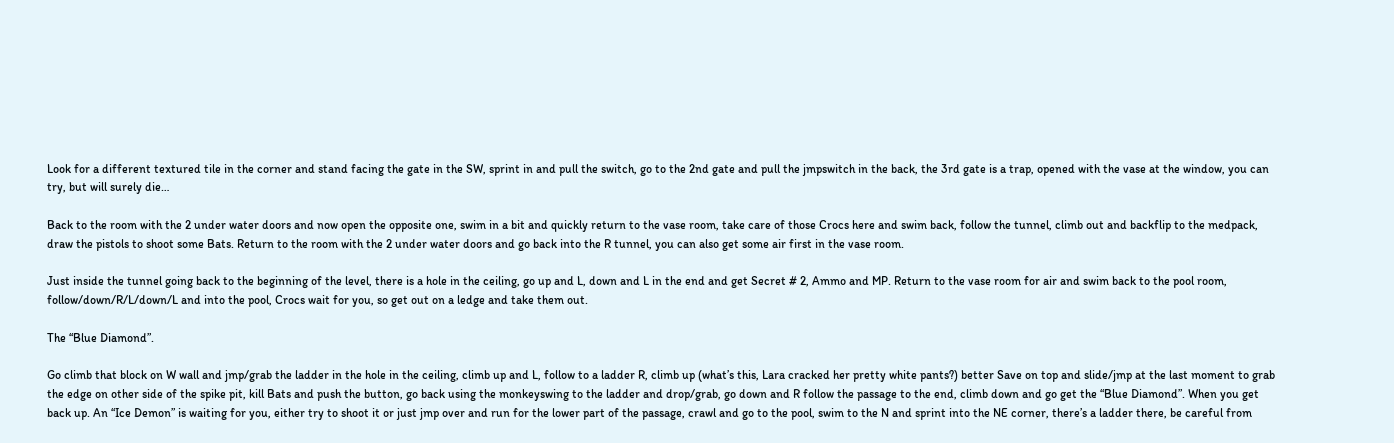Look for a different textured tile in the corner and stand facing the gate in the SW, sprint in and pull the switch, go to the 2nd gate and pull the jmpswitch in the back, the 3rd gate is a trap, opened with the vase at the window, you can try, but will surely die…

Back to the room with the 2 under water doors and now open the opposite one, swim in a bit and quickly return to the vase room, take care of those Crocs here and swim back, follow the tunnel, climb out and backflip to the medpack, draw the pistols to shoot some Bats. Return to the room with the 2 under water doors and go back into the R tunnel, you can also get some air first in the vase room.

Just inside the tunnel going back to the beginning of the level, there is a hole in the ceiling, go up and L, down and L in the end and get Secret # 2, Ammo and MP. Return to the vase room for air and swim back to the pool room, follow/down/R/L/down/L and into the pool, Crocs wait for you, so get out on a ledge and take them out.

The “Blue Diamond”.

Go climb that block on W wall and jmp/grab the ladder in the hole in the ceiling, climb up and L, follow to a ladder R, climb up (what’s this, Lara cracked her pretty white pants?) better Save on top and slide/jmp at the last moment to grab the edge on other side of the spike pit, kill Bats and push the button, go back using the monkeyswing to the ladder and drop/grab, go down and R follow the passage to the end, climb down and go get the “Blue Diamond”. When you get back up. An “Ice Demon” is waiting for you, either try to shoot it or just jmp over and run for the lower part of the passage, crawl and go to the pool, swim to the N and sprint into the NE corner, there’s a ladder there, be careful from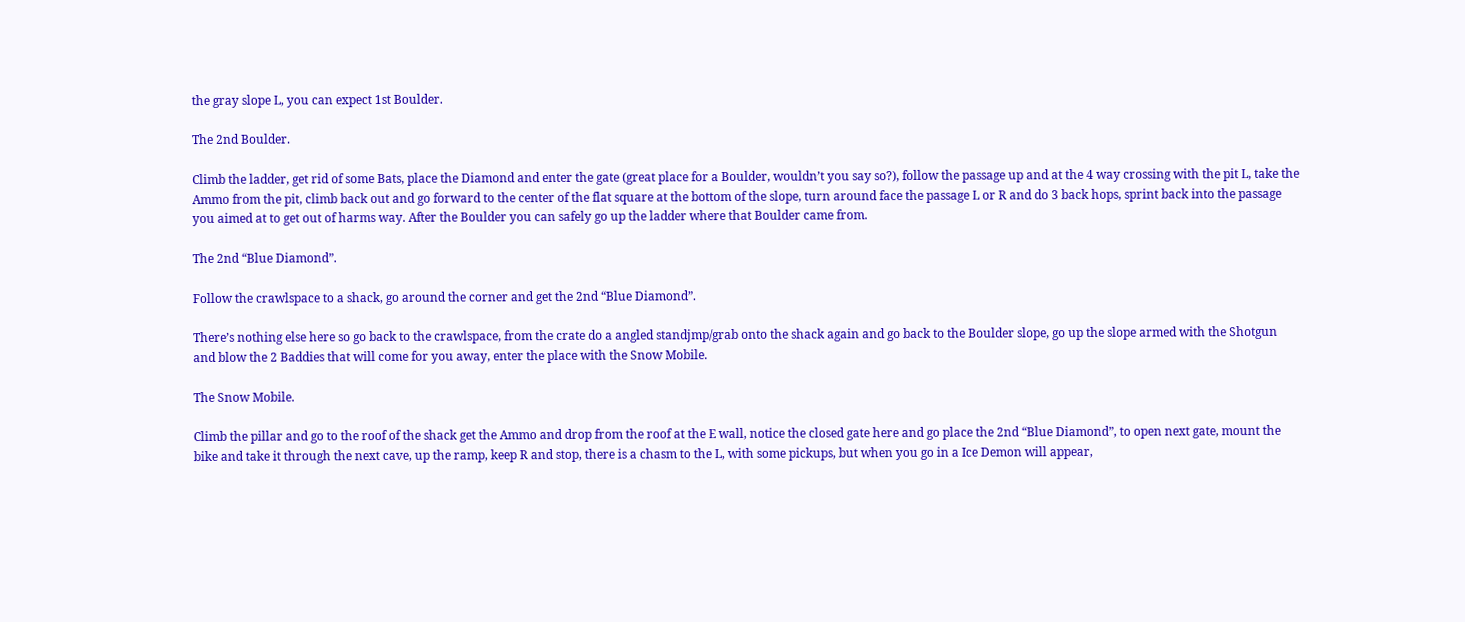the gray slope L, you can expect 1st Boulder.

The 2nd Boulder.

Climb the ladder, get rid of some Bats, place the Diamond and enter the gate (great place for a Boulder, wouldn’t you say so?), follow the passage up and at the 4 way crossing with the pit L, take the Ammo from the pit, climb back out and go forward to the center of the flat square at the bottom of the slope, turn around face the passage L or R and do 3 back hops, sprint back into the passage you aimed at to get out of harms way. After the Boulder you can safely go up the ladder where that Boulder came from.

The 2nd “Blue Diamond”.

Follow the crawlspace to a shack, go around the corner and get the 2nd “Blue Diamond”.

There’s nothing else here so go back to the crawlspace, from the crate do a angled standjmp/grab onto the shack again and go back to the Boulder slope, go up the slope armed with the Shotgun and blow the 2 Baddies that will come for you away, enter the place with the Snow Mobile.

The Snow Mobile.

Climb the pillar and go to the roof of the shack get the Ammo and drop from the roof at the E wall, notice the closed gate here and go place the 2nd “Blue Diamond”, to open next gate, mount the bike and take it through the next cave, up the ramp, keep R and stop, there is a chasm to the L, with some pickups, but when you go in a Ice Demon will appear,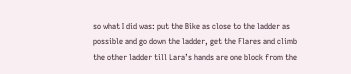so what I did was: put the Bike as close to the ladder as possible and go down the ladder, get the Flares and climb the other ladder till Lara’s hands are one block from the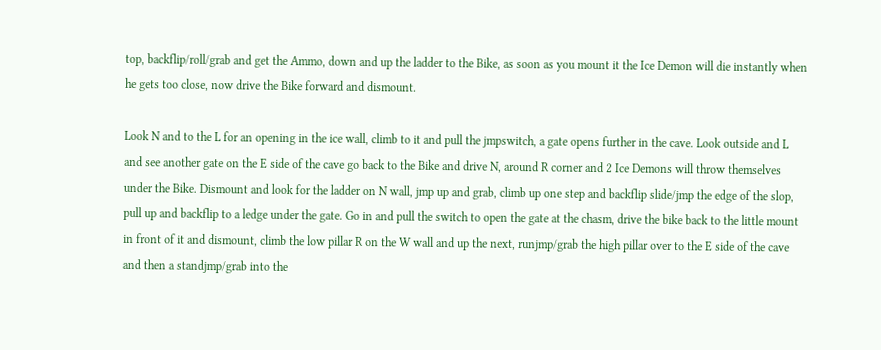top, backflip/roll/grab and get the Ammo, down and up the ladder to the Bike, as soon as you mount it the Ice Demon will die instantly when he gets too close, now drive the Bike forward and dismount.

Look N and to the L for an opening in the ice wall, climb to it and pull the jmpswitch, a gate opens further in the cave. Look outside and L and see another gate on the E side of the cave go back to the Bike and drive N, around R corner and 2 Ice Demons will throw themselves under the Bike. Dismount and look for the ladder on N wall, jmp up and grab, climb up one step and backflip slide/jmp the edge of the slop, pull up and backflip to a ledge under the gate. Go in and pull the switch to open the gate at the chasm, drive the bike back to the little mount in front of it and dismount, climb the low pillar R on the W wall and up the next, runjmp/grab the high pillar over to the E side of the cave and then a standjmp/grab into the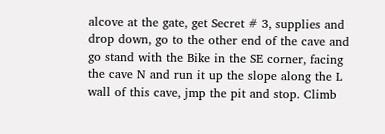alcove at the gate, get Secret # 3, supplies and drop down, go to the other end of the cave and go stand with the Bike in the SE corner, facing the cave N and run it up the slope along the L wall of this cave, jmp the pit and stop. Climb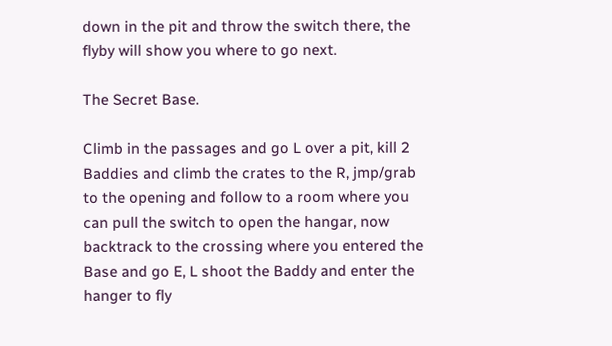down in the pit and throw the switch there, the flyby will show you where to go next.

The Secret Base.

Climb in the passages and go L over a pit, kill 2 Baddies and climb the crates to the R, jmp/grab to the opening and follow to a room where you can pull the switch to open the hangar, now backtrack to the crossing where you entered the Base and go E, L shoot the Baddy and enter the hanger to fly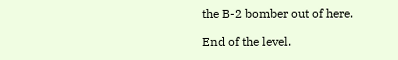the B-2 bomber out of here.

End of the level.